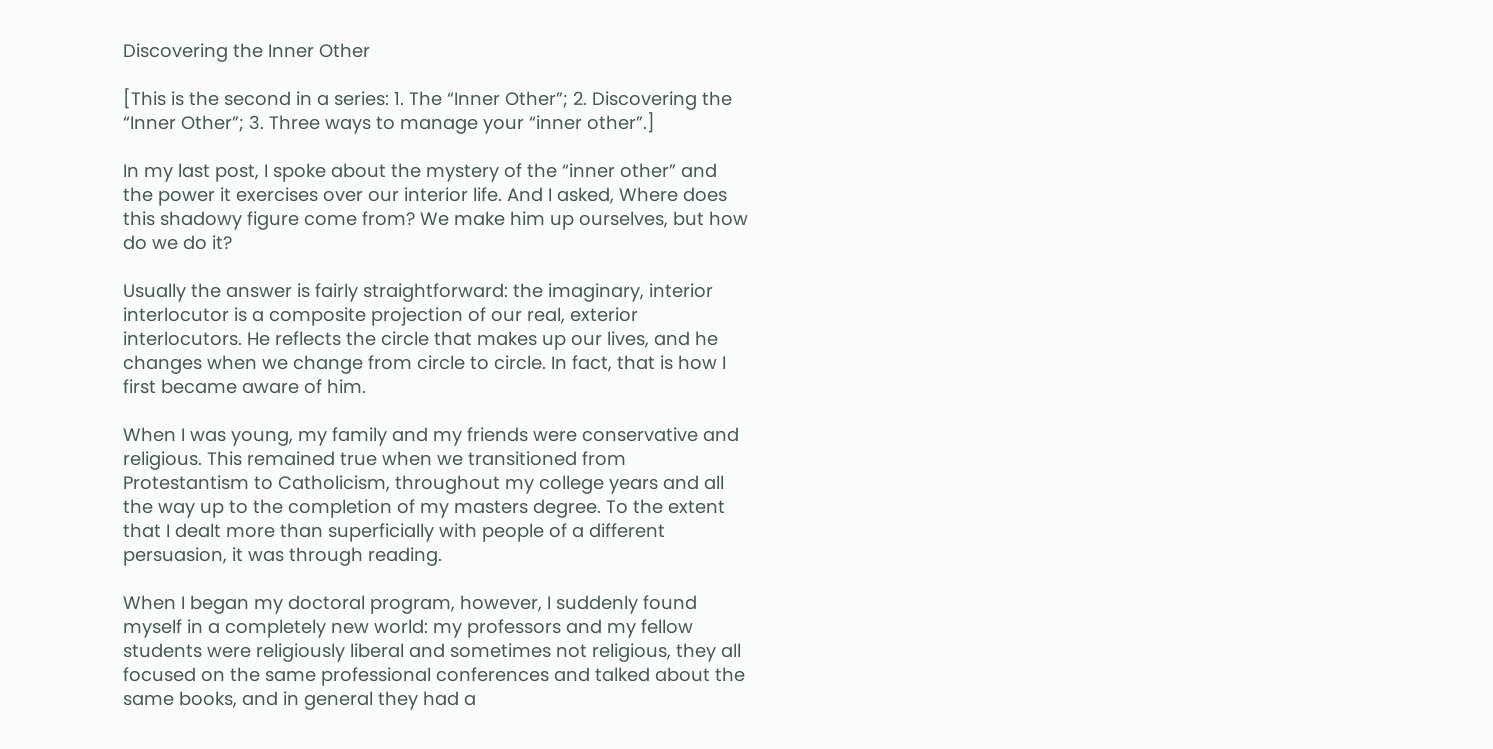Discovering the Inner Other

[This is the second in a series: 1. The “Inner Other”; 2. Discovering the “Inner Other”; 3. Three ways to manage your “inner other”.]

In my last post, I spoke about the mystery of the “inner other” and the power it exercises over our interior life. And I asked, Where does this shadowy figure come from? We make him up ourselves, but how do we do it?

Usually the answer is fairly straightforward: the imaginary, interior interlocutor is a composite projection of our real, exterior interlocutors. He reflects the circle that makes up our lives, and he changes when we change from circle to circle. In fact, that is how I first became aware of him.

When I was young, my family and my friends were conservative and religious. This remained true when we transitioned from Protestantism to Catholicism, throughout my college years and all the way up to the completion of my masters degree. To the extent that I dealt more than superficially with people of a different persuasion, it was through reading.

When I began my doctoral program, however, I suddenly found myself in a completely new world: my professors and my fellow students were religiously liberal and sometimes not religious, they all focused on the same professional conferences and talked about the same books, and in general they had a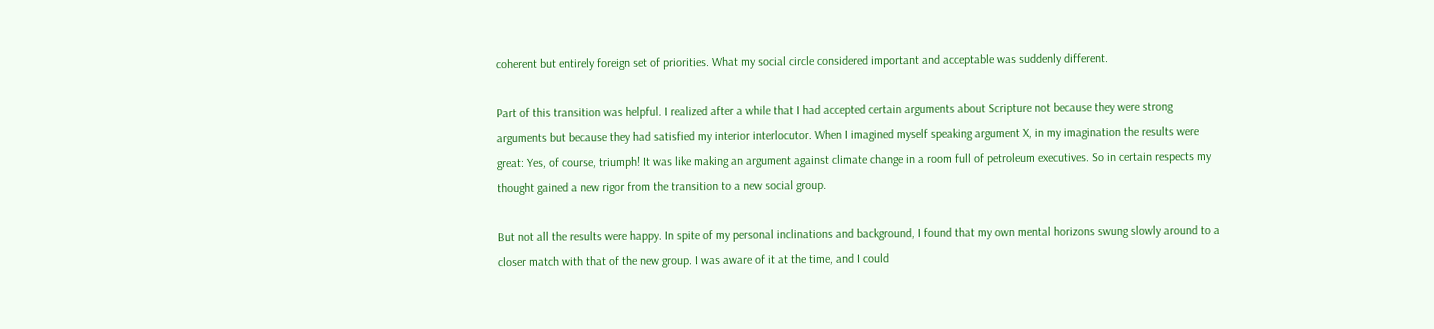coherent but entirely foreign set of priorities. What my social circle considered important and acceptable was suddenly different.

Part of this transition was helpful. I realized after a while that I had accepted certain arguments about Scripture not because they were strong arguments but because they had satisfied my interior interlocutor. When I imagined myself speaking argument X, in my imagination the results were great: Yes, of course, triumph! It was like making an argument against climate change in a room full of petroleum executives. So in certain respects my thought gained a new rigor from the transition to a new social group.

But not all the results were happy. In spite of my personal inclinations and background, I found that my own mental horizons swung slowly around to a closer match with that of the new group. I was aware of it at the time, and I could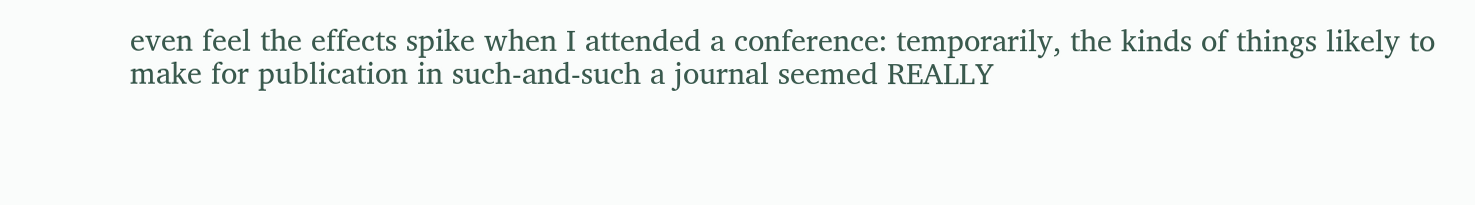even feel the effects spike when I attended a conference: temporarily, the kinds of things likely to make for publication in such-and-such a journal seemed REALLY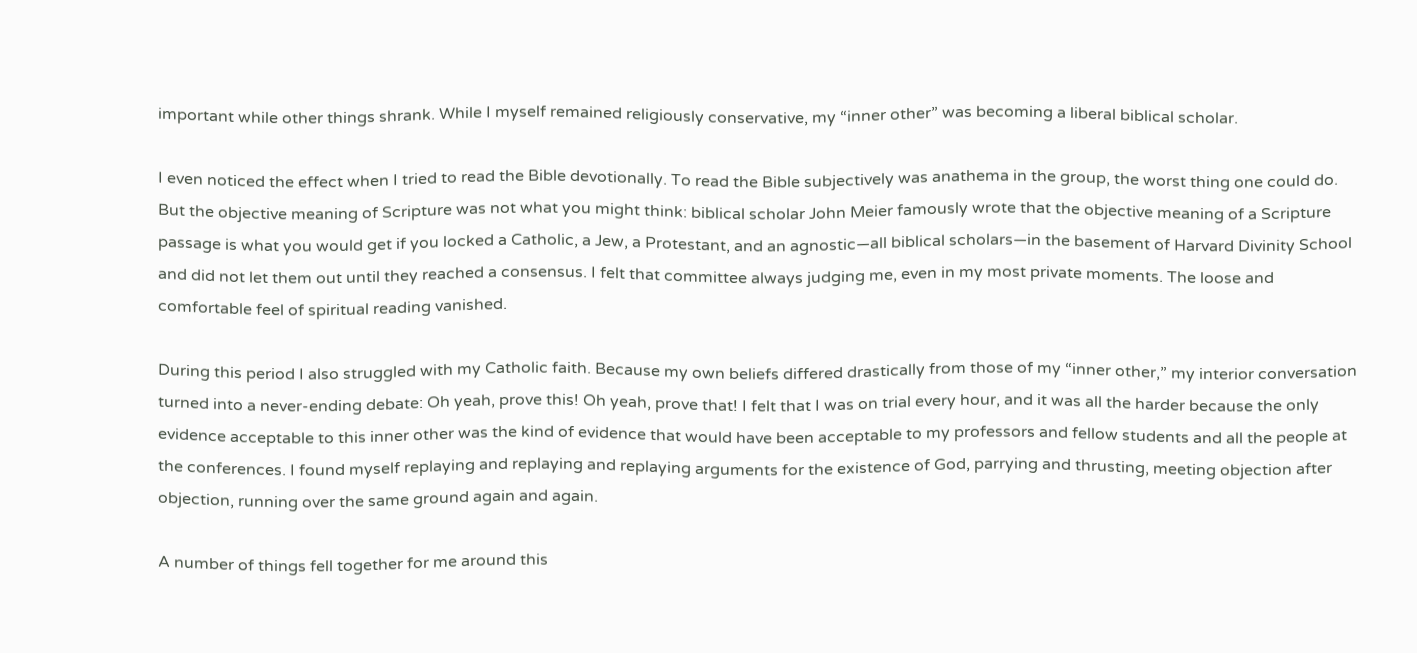important while other things shrank. While I myself remained religiously conservative, my “inner other” was becoming a liberal biblical scholar.

I even noticed the effect when I tried to read the Bible devotionally. To read the Bible subjectively was anathema in the group, the worst thing one could do. But the objective meaning of Scripture was not what you might think: biblical scholar John Meier famously wrote that the objective meaning of a Scripture passage is what you would get if you locked a Catholic, a Jew, a Protestant, and an agnostic—all biblical scholars—in the basement of Harvard Divinity School and did not let them out until they reached a consensus. I felt that committee always judging me, even in my most private moments. The loose and comfortable feel of spiritual reading vanished.

During this period I also struggled with my Catholic faith. Because my own beliefs differed drastically from those of my “inner other,” my interior conversation turned into a never-ending debate: Oh yeah, prove this! Oh yeah, prove that! I felt that I was on trial every hour, and it was all the harder because the only evidence acceptable to this inner other was the kind of evidence that would have been acceptable to my professors and fellow students and all the people at the conferences. I found myself replaying and replaying and replaying arguments for the existence of God, parrying and thrusting, meeting objection after objection, running over the same ground again and again.

A number of things fell together for me around this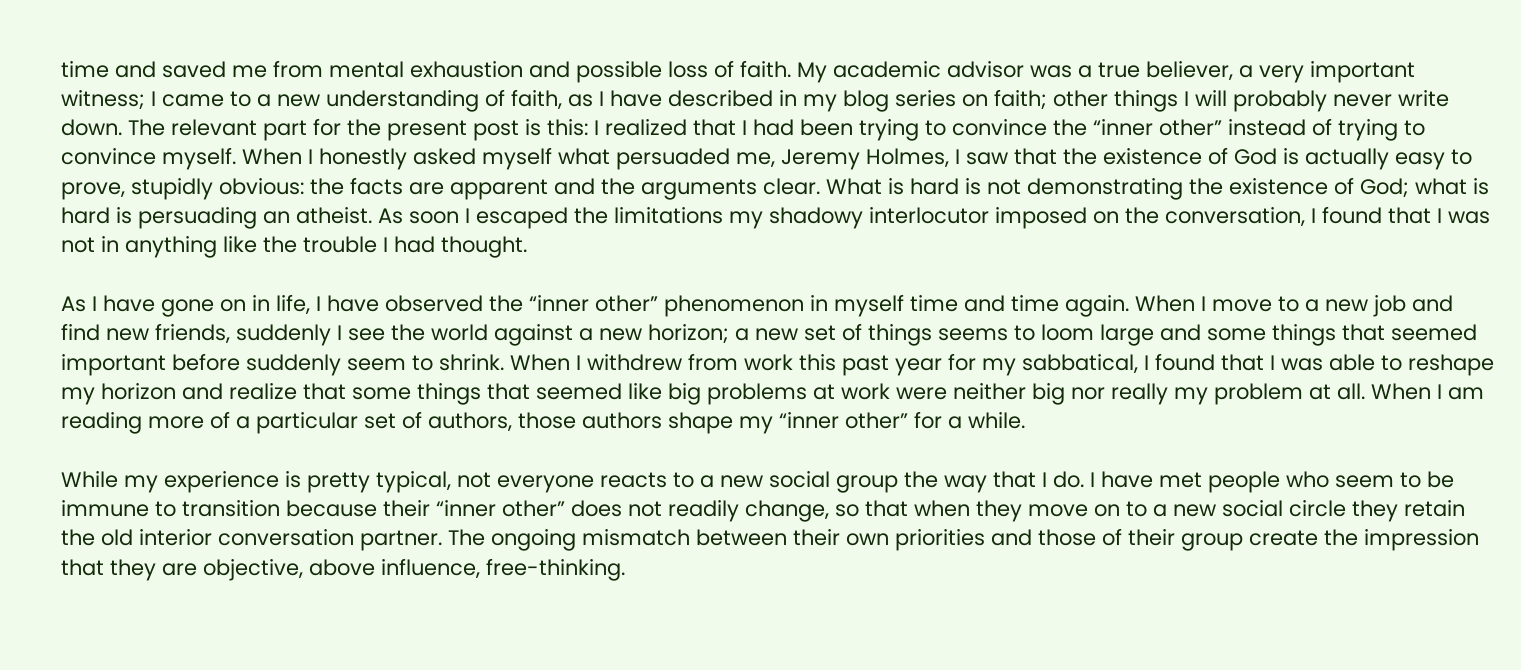time and saved me from mental exhaustion and possible loss of faith. My academic advisor was a true believer, a very important witness; I came to a new understanding of faith, as I have described in my blog series on faith; other things I will probably never write down. The relevant part for the present post is this: I realized that I had been trying to convince the “inner other” instead of trying to convince myself. When I honestly asked myself what persuaded me, Jeremy Holmes, I saw that the existence of God is actually easy to prove, stupidly obvious: the facts are apparent and the arguments clear. What is hard is not demonstrating the existence of God; what is hard is persuading an atheist. As soon I escaped the limitations my shadowy interlocutor imposed on the conversation, I found that I was not in anything like the trouble I had thought.

As I have gone on in life, I have observed the “inner other” phenomenon in myself time and time again. When I move to a new job and find new friends, suddenly I see the world against a new horizon; a new set of things seems to loom large and some things that seemed important before suddenly seem to shrink. When I withdrew from work this past year for my sabbatical, I found that I was able to reshape my horizon and realize that some things that seemed like big problems at work were neither big nor really my problem at all. When I am reading more of a particular set of authors, those authors shape my “inner other” for a while.

While my experience is pretty typical, not everyone reacts to a new social group the way that I do. I have met people who seem to be immune to transition because their “inner other” does not readily change, so that when they move on to a new social circle they retain the old interior conversation partner. The ongoing mismatch between their own priorities and those of their group create the impression that they are objective, above influence, free-thinking.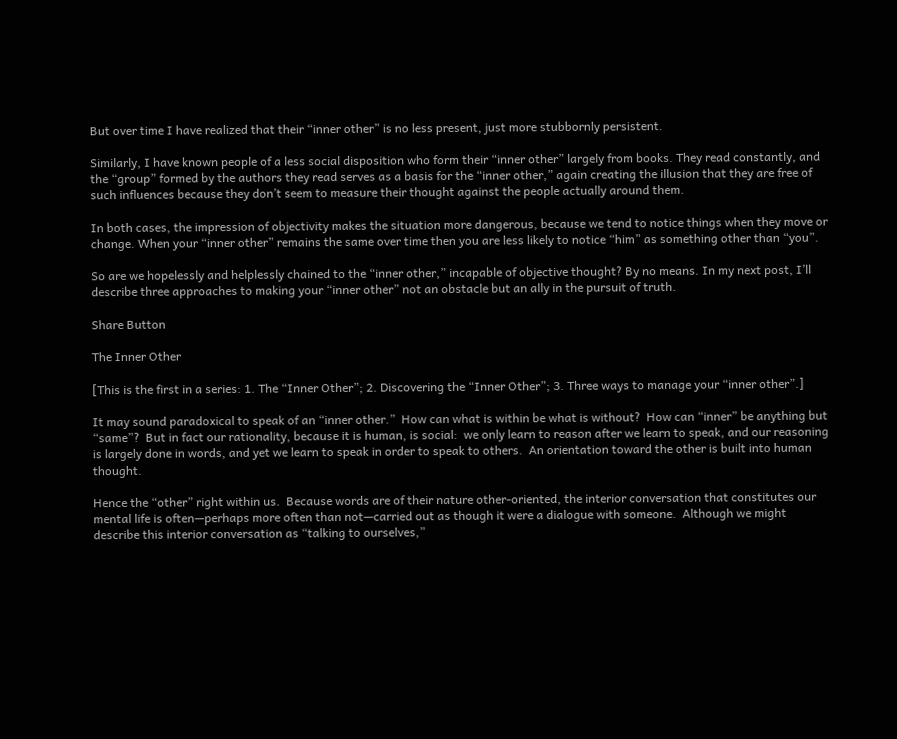But over time I have realized that their “inner other” is no less present, just more stubbornly persistent.

Similarly, I have known people of a less social disposition who form their “inner other” largely from books. They read constantly, and the “group” formed by the authors they read serves as a basis for the “inner other,” again creating the illusion that they are free of such influences because they don’t seem to measure their thought against the people actually around them.

In both cases, the impression of objectivity makes the situation more dangerous, because we tend to notice things when they move or change. When your “inner other” remains the same over time then you are less likely to notice “him” as something other than “you”.

So are we hopelessly and helplessly chained to the “inner other,” incapable of objective thought? By no means. In my next post, I’ll describe three approaches to making your “inner other” not an obstacle but an ally in the pursuit of truth.

Share Button

The Inner Other

[This is the first in a series: 1. The “Inner Other”; 2. Discovering the “Inner Other”; 3. Three ways to manage your “inner other”.]

It may sound paradoxical to speak of an “inner other.”  How can what is within be what is without?  How can “inner” be anything but “same”?  But in fact our rationality, because it is human, is social:  we only learn to reason after we learn to speak, and our reasoning is largely done in words, and yet we learn to speak in order to speak to others.  An orientation toward the other is built into human thought.

Hence the “other” right within us.  Because words are of their nature other-oriented, the interior conversation that constitutes our mental life is often—perhaps more often than not—carried out as though it were a dialogue with someone.  Although we might describe this interior conversation as “talking to ourselves,”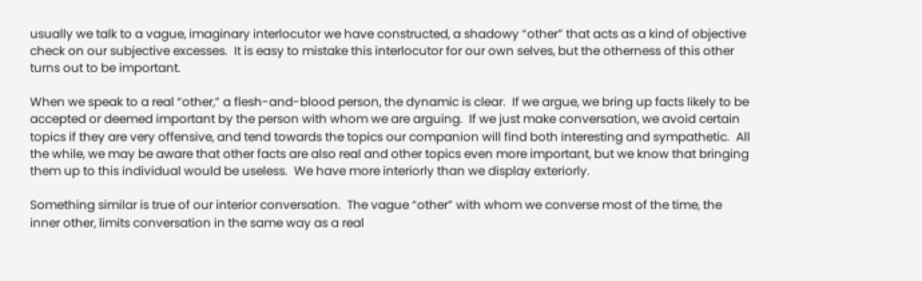usually we talk to a vague, imaginary interlocutor we have constructed, a shadowy “other” that acts as a kind of objective check on our subjective excesses.  It is easy to mistake this interlocutor for our own selves, but the otherness of this other turns out to be important.

When we speak to a real “other,” a flesh-and-blood person, the dynamic is clear.  If we argue, we bring up facts likely to be accepted or deemed important by the person with whom we are arguing.  If we just make conversation, we avoid certain topics if they are very offensive, and tend towards the topics our companion will find both interesting and sympathetic.  All the while, we may be aware that other facts are also real and other topics even more important, but we know that bringing them up to this individual would be useless.  We have more interiorly than we display exteriorly.

Something similar is true of our interior conversation.  The vague “other” with whom we converse most of the time, the inner other, limits conversation in the same way as a real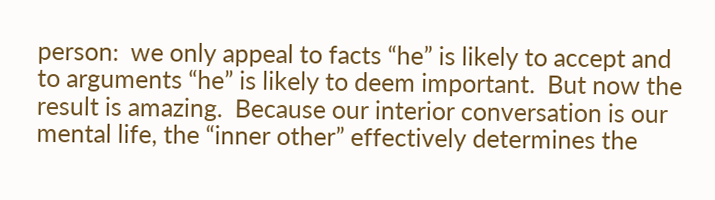person:  we only appeal to facts “he” is likely to accept and to arguments “he” is likely to deem important.  But now the result is amazing.  Because our interior conversation is our mental life, the “inner other” effectively determines the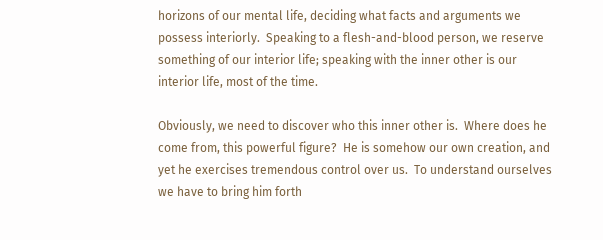horizons of our mental life, deciding what facts and arguments we possess interiorly.  Speaking to a flesh-and-blood person, we reserve something of our interior life; speaking with the inner other is our interior life, most of the time.

Obviously, we need to discover who this inner other is.  Where does he come from, this powerful figure?  He is somehow our own creation, and yet he exercises tremendous control over us.  To understand ourselves we have to bring him forth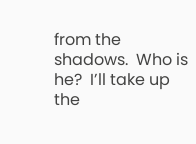from the shadows.  Who is he?  I’ll take up the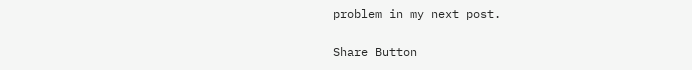problem in my next post.

Share Button